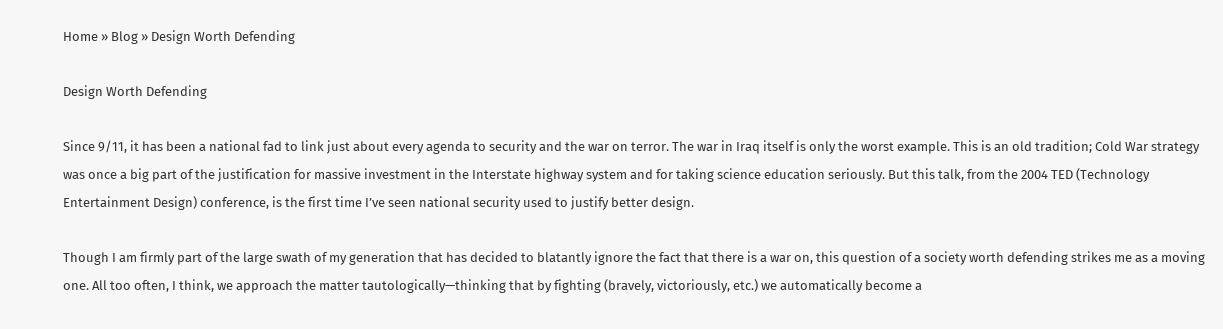Home » Blog » Design Worth Defending

Design Worth Defending

Since 9/11, it has been a national fad to link just about every agenda to security and the war on terror. The war in Iraq itself is only the worst example. This is an old tradition; Cold War strategy was once a big part of the justification for massive investment in the Interstate highway system and for taking science education seriously. But this talk, from the 2004 TED (Technology Entertainment Design) conference, is the first time I’ve seen national security used to justify better design.

Though I am firmly part of the large swath of my generation that has decided to blatantly ignore the fact that there is a war on, this question of a society worth defending strikes me as a moving one. All too often, I think, we approach the matter tautologically—thinking that by fighting (bravely, victoriously, etc.) we automatically become a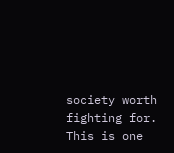society worth fighting for. This is one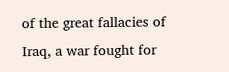of the great fallacies of Iraq, a war fought for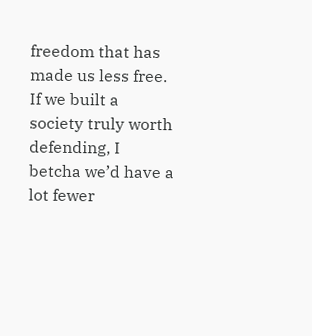freedom that has made us less free. If we built a society truly worth defending, I betcha we’d have a lot fewer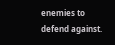enemies to defend against.